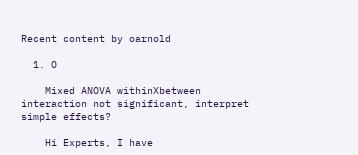Recent content by oarnold

  1. O

    Mixed ANOVA withinXbetween interaction not significant, interpret simple effects?

    Hi Experts, I have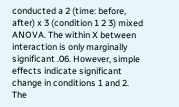conducted a 2 (time: before, after) x 3 (condition 1 2 3) mixed ANOVA. The within X between interaction is only marginally significant .06. However, simple effects indicate significant change in conditions 1 and 2. The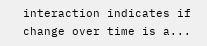interaction indicates if change over time is a...